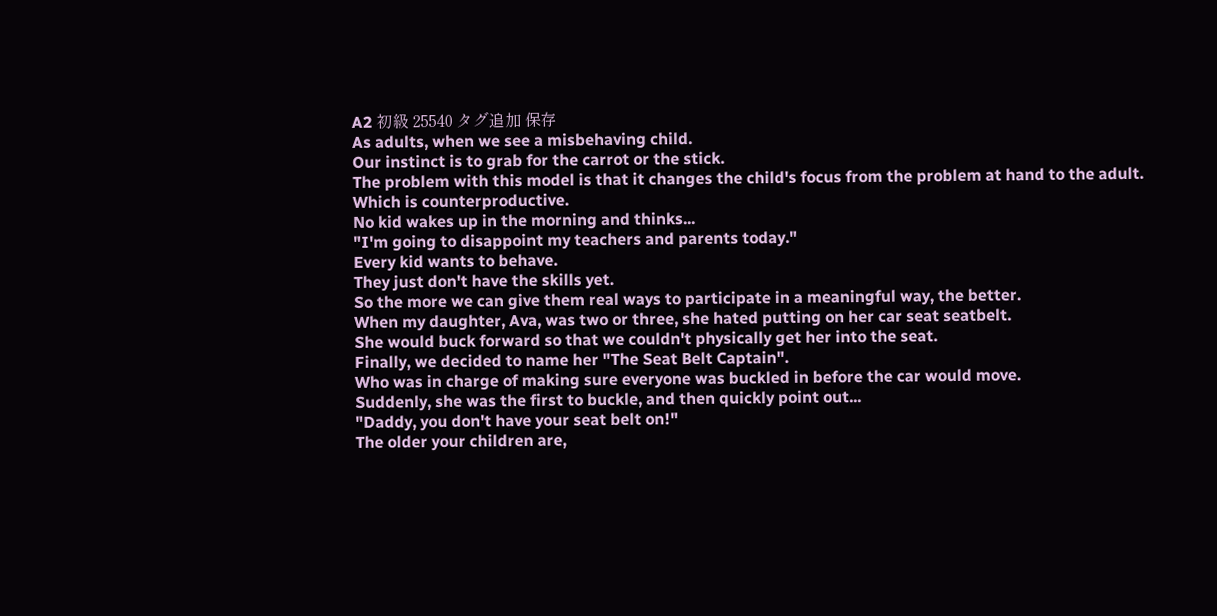A2 初級 25540 タグ追加 保存
As adults, when we see a misbehaving child.
Our instinct is to grab for the carrot or the stick.
The problem with this model is that it changes the child's focus from the problem at hand to the adult.
Which is counterproductive.
No kid wakes up in the morning and thinks...
"I'm going to disappoint my teachers and parents today."
Every kid wants to behave.
They just don't have the skills yet.
So the more we can give them real ways to participate in a meaningful way, the better.
When my daughter, Ava, was two or three, she hated putting on her car seat seatbelt.
She would buck forward so that we couldn't physically get her into the seat.
Finally, we decided to name her "The Seat Belt Captain".
Who was in charge of making sure everyone was buckled in before the car would move.
Suddenly, she was the first to buckle, and then quickly point out...
"Daddy, you don't have your seat belt on!"
The older your children are,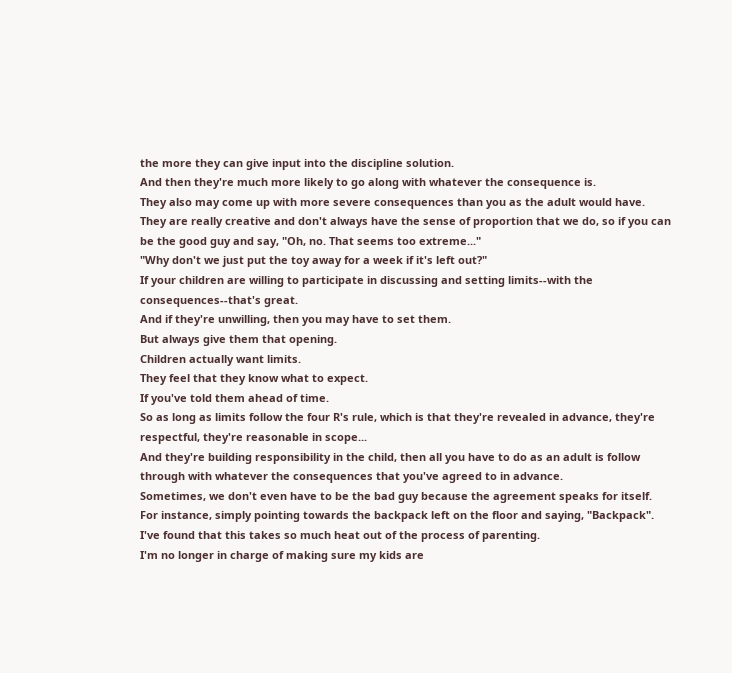the more they can give input into the discipline solution.
And then they're much more likely to go along with whatever the consequence is.
They also may come up with more severe consequences than you as the adult would have.
They are really creative and don't always have the sense of proportion that we do, so if you can be the good guy and say, "Oh, no. That seems too extreme..."
"Why don't we just put the toy away for a week if it's left out?"
If your children are willing to participate in discussing and setting limits--with the consequences--that's great.
And if they're unwilling, then you may have to set them.
But always give them that opening.
Children actually want limits.
They feel that they know what to expect.
If you've told them ahead of time.
So as long as limits follow the four R's rule, which is that they're revealed in advance, they're respectful, they're reasonable in scope...
And they're building responsibility in the child, then all you have to do as an adult is follow through with whatever the consequences that you've agreed to in advance.
Sometimes, we don't even have to be the bad guy because the agreement speaks for itself.
For instance, simply pointing towards the backpack left on the floor and saying, "Backpack".
I've found that this takes so much heat out of the process of parenting.
I'm no longer in charge of making sure my kids are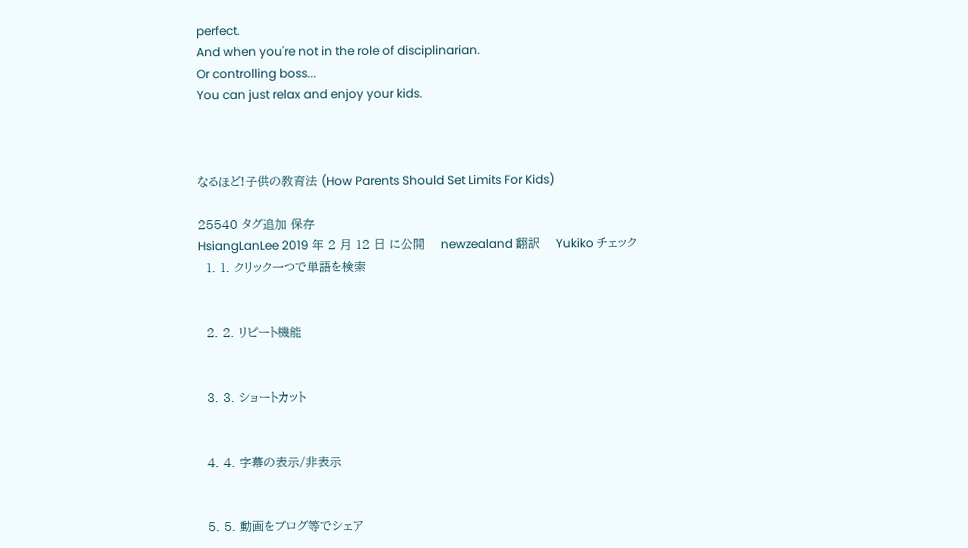perfect.
And when you're not in the role of disciplinarian.
Or controlling boss...
You can just relax and enjoy your kids.



なるほど!子供の教育法 (How Parents Should Set Limits For Kids)

25540 タグ追加 保存
HsiangLanLee 2019 年 2 月 12 日 に公開    newzealand 翻訳    Yukiko チェック
  1. 1. クリック一つで単語を検索


  2. 2. リピート機能


  3. 3. ショートカット


  4. 4. 字幕の表示/非表示


  5. 5. 動画をブログ等でシェア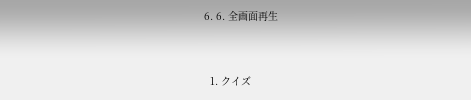6. 6. 全画面再生


  1. クイズ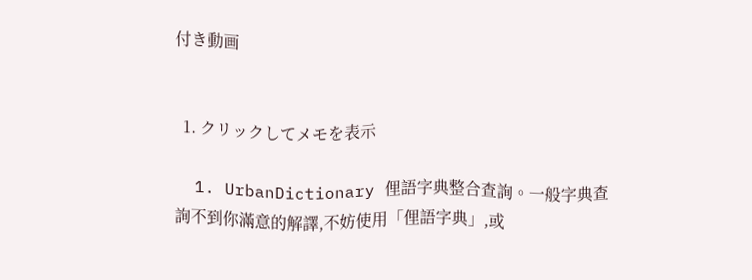付き動画


  1. クリックしてメモを表示

  1. UrbanDictionary 俚語字典整合查詢。一般字典查詢不到你滿意的解譯,不妨使用「俚語字典」,或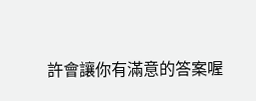許會讓你有滿意的答案喔